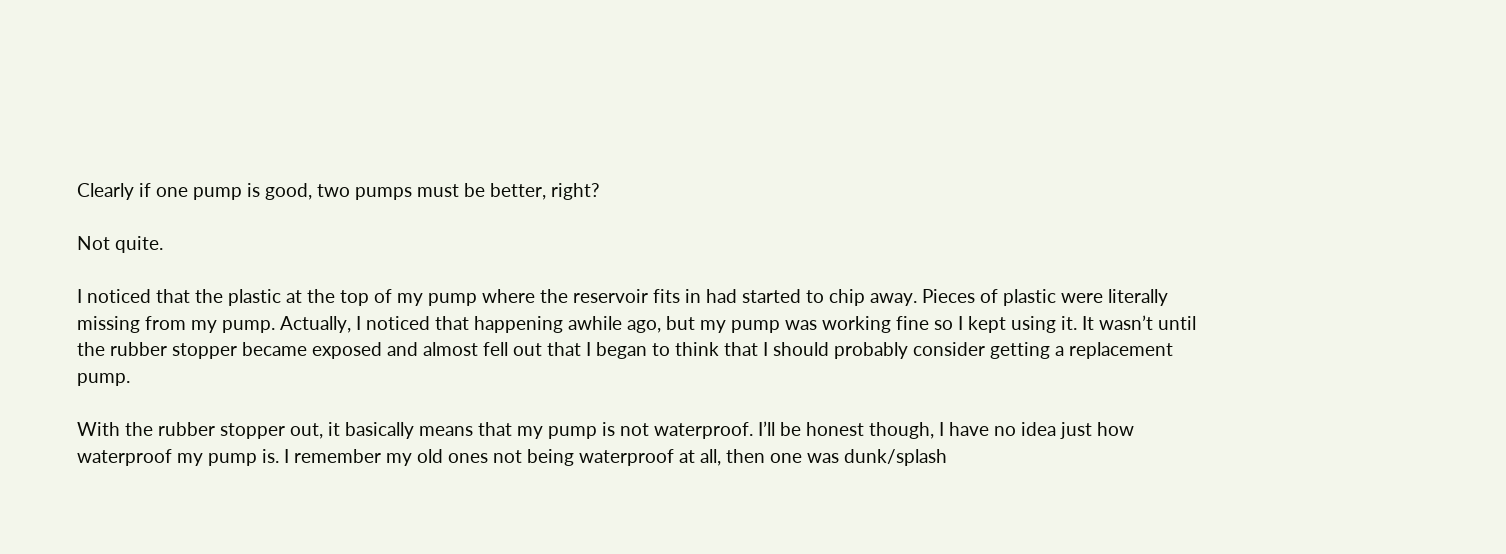Clearly if one pump is good, two pumps must be better, right?

Not quite.

I noticed that the plastic at the top of my pump where the reservoir fits in had started to chip away. Pieces of plastic were literally missing from my pump. Actually, I noticed that happening awhile ago, but my pump was working fine so I kept using it. It wasn’t until the rubber stopper became exposed and almost fell out that I began to think that I should probably consider getting a replacement pump.

With the rubber stopper out, it basically means that my pump is not waterproof. I’ll be honest though, I have no idea just how waterproof my pump is. I remember my old ones not being waterproof at all, then one was dunk/splash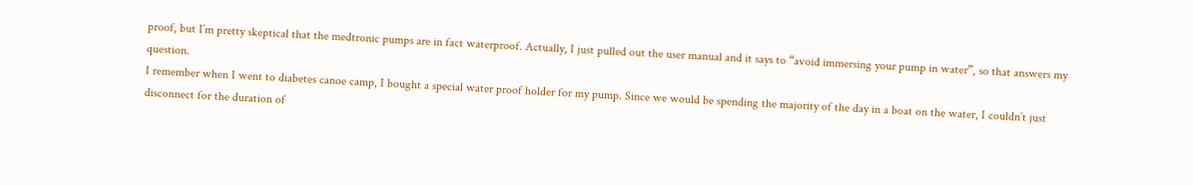proof, but I’m pretty skeptical that the medtronic pumps are in fact waterproof. Actually, I just pulled out the user manual and it says to “avoid immersing your pump in water”, so that answers my question.
I remember when I went to diabetes canoe camp, I bought a special water proof holder for my pump. Since we would be spending the majority of the day in a boat on the water, I couldn’t just disconnect for the duration of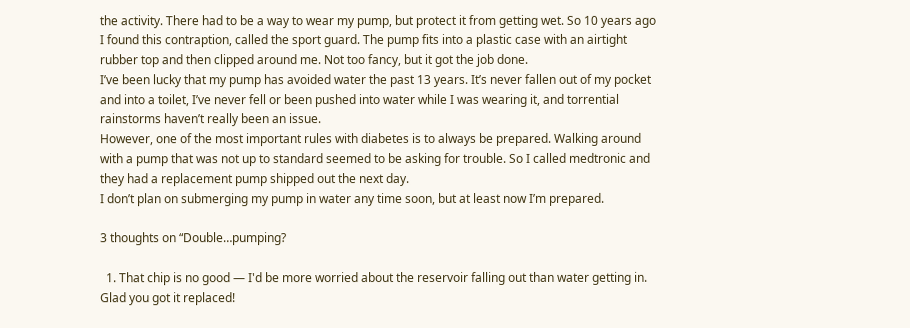the activity. There had to be a way to wear my pump, but protect it from getting wet. So 10 years ago I found this contraption, called the sport guard. The pump fits into a plastic case with an airtight rubber top and then clipped around me. Not too fancy, but it got the job done.
I’ve been lucky that my pump has avoided water the past 13 years. It’s never fallen out of my pocket and into a toilet, I’ve never fell or been pushed into water while I was wearing it, and torrential rainstorms haven’t really been an issue.
However, one of the most important rules with diabetes is to always be prepared. Walking around with a pump that was not up to standard seemed to be asking for trouble. So I called medtronic and they had a replacement pump shipped out the next day.
I don’t plan on submerging my pump in water any time soon, but at least now I’m prepared.

3 thoughts on “Double…pumping?

  1. That chip is no good — I'd be more worried about the reservoir falling out than water getting in. Glad you got it replaced!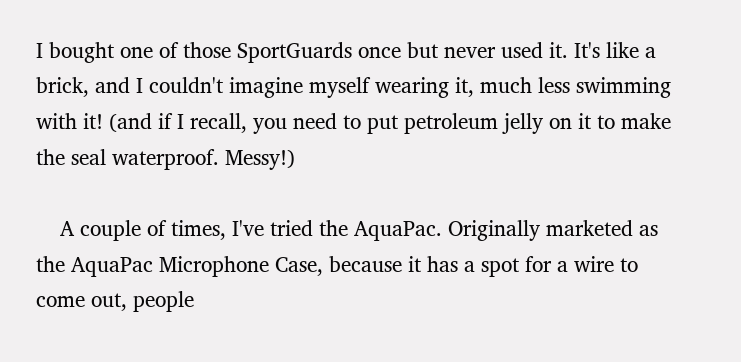I bought one of those SportGuards once but never used it. It's like a brick, and I couldn't imagine myself wearing it, much less swimming with it! (and if I recall, you need to put petroleum jelly on it to make the seal waterproof. Messy!)

    A couple of times, I've tried the AquaPac. Originally marketed as the AquaPac Microphone Case, because it has a spot for a wire to come out, people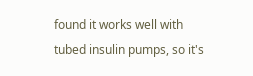found it works well with tubed insulin pumps, so it's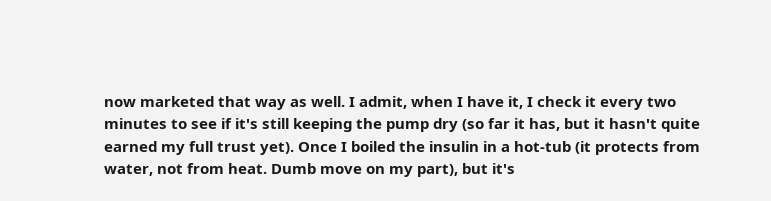now marketed that way as well. I admit, when I have it, I check it every two minutes to see if it's still keeping the pump dry (so far it has, but it hasn't quite earned my full trust yet). Once I boiled the insulin in a hot-tub (it protects from water, not from heat. Dumb move on my part), but it's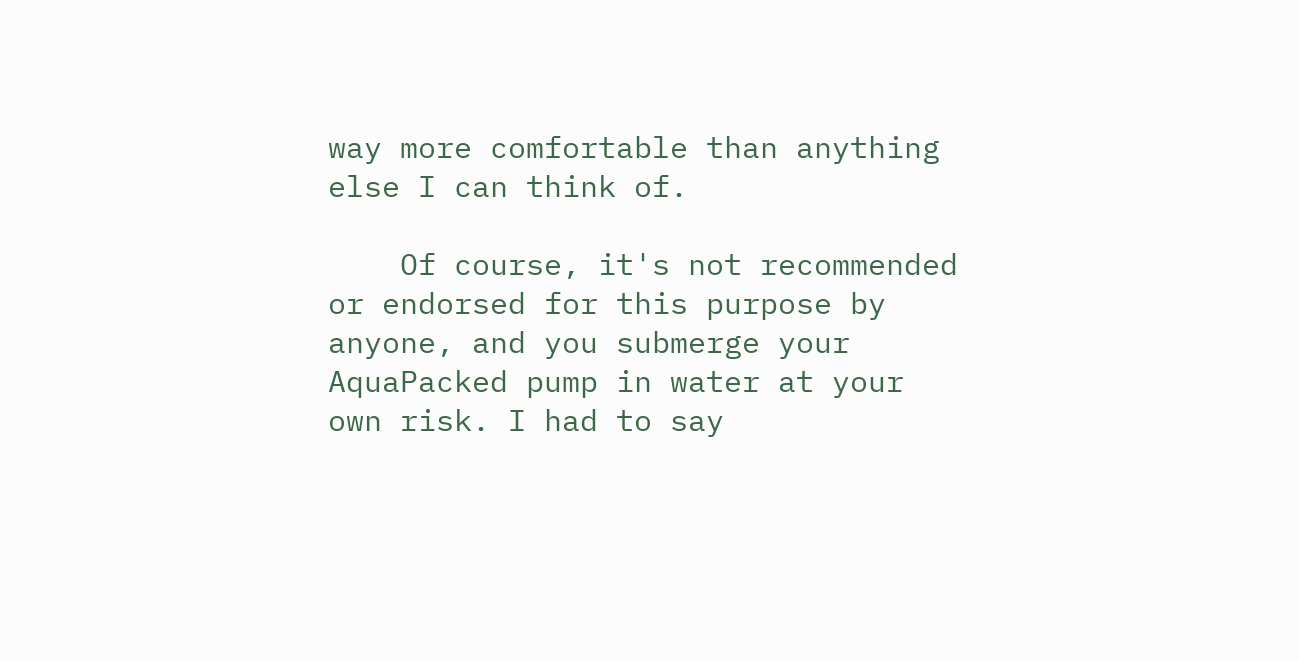way more comfortable than anything else I can think of.

    Of course, it's not recommended or endorsed for this purpose by anyone, and you submerge your AquaPacked pump in water at your own risk. I had to say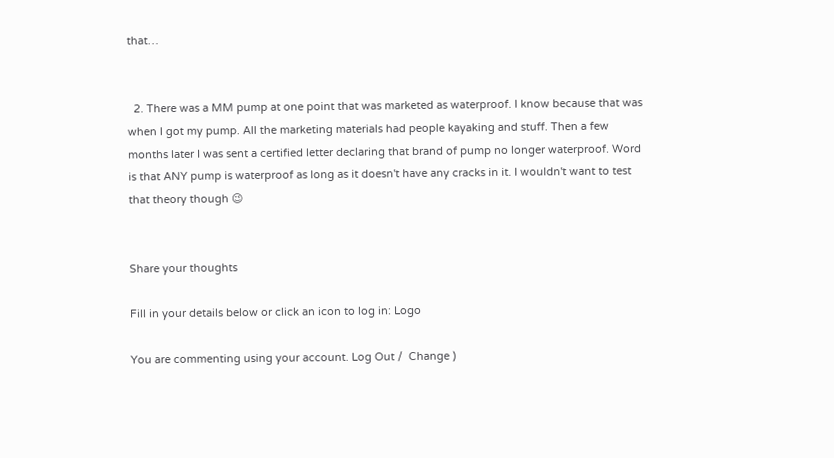that…


  2. There was a MM pump at one point that was marketed as waterproof. I know because that was when I got my pump. All the marketing materials had people kayaking and stuff. Then a few months later I was sent a certified letter declaring that brand of pump no longer waterproof. Word is that ANY pump is waterproof as long as it doesn't have any cracks in it. I wouldn't want to test that theory though 😉


Share your thoughts

Fill in your details below or click an icon to log in: Logo

You are commenting using your account. Log Out /  Change )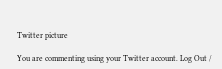Twitter picture

You are commenting using your Twitter account. Log Out /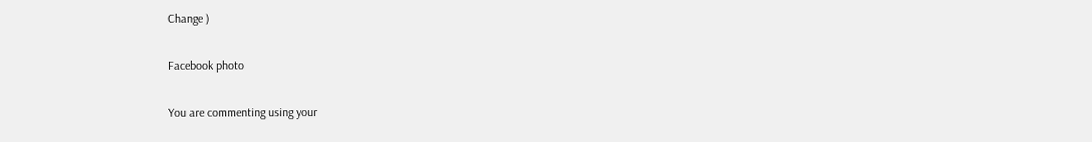Change )

Facebook photo

You are commenting using your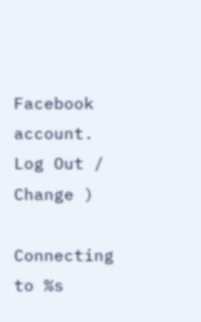Facebook account. Log Out /  Change )

Connecting to %s